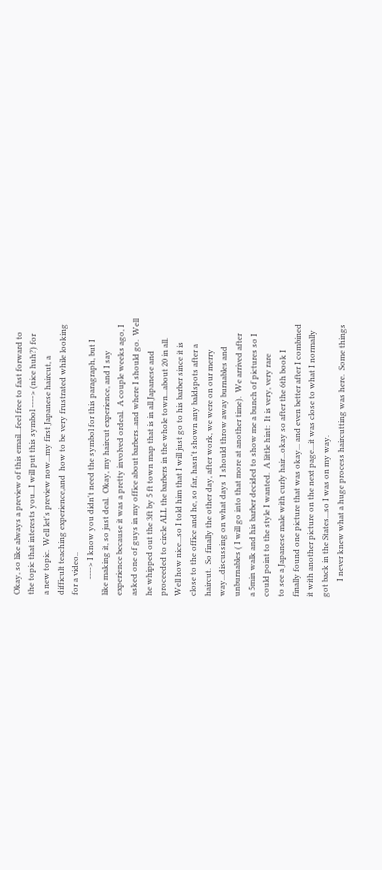Okay, so like always a preview of this email...feel free to fast forward to
the topic that interests you...I will put this symbol ----> (nice huh?) for
a new topic.  Well let's preview now...my first Japanese haircut, a
difficult teaching experience,and  how to be very frustrated while looking
for a video..
        ----> I know you didn't need the symbol for this paragraph, but I
like making it, so just deal.  Okay, my haircut experience, and I say
experience because it was a pretty involved ordeal.  A couple weeks ago, I
asked one of guys in my office about barbers..and where I should go.  Well
he whipped out the 3ft by 5 ft town map that is in all Japanese and
proceeded to circle ALL the barbers in the whole town...about 20 in all.
Well how nice...so I told him that I will just go to his barber since it is
close to the office and he, so far, hasn't shown any baldspots after a
haircut.  So finally the other day, after work, we were on our merry
way...discussing on what days  I should throw away burnables and
unburnables ( I will go into that more at another time).  We arrived after
a 5min walk and his barber decided to show me a bunch of pictures so I
could point to the style I wanted.  A little hint:  It is very, very rare
to see a Japanese male with curly hair...okay so after the 6th book I
finally found one picture that was okay... and even better after I combined
it with another picture on the next page...it was close to what I normally
got back in the States...so I was on my way.
        I never knew what a huge process haircutting was here.  Some things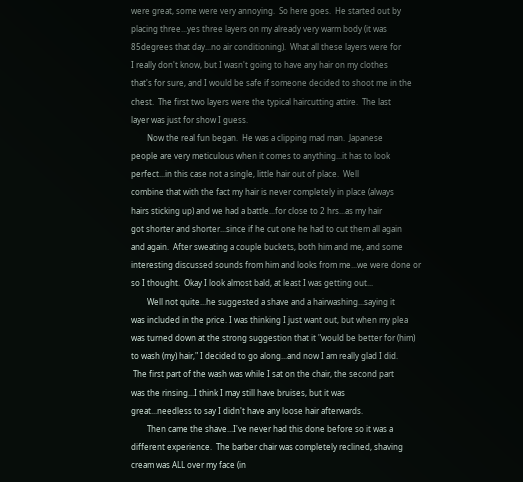were great, some were very annoying.  So here goes.  He started out by
placing three...yes three layers on my already very warm body (it was
85degrees that day...no air conditioning).  What all these layers were for
I really don't know, but I wasn't going to have any hair on my clothes
that's for sure, and I would be safe if someone decided to shoot me in the
chest.  The first two layers were the typical haircutting attire.  The last
layer was just for show I guess.
        Now the real fun began.  He was a clipping mad man.  Japanese
people are very meticulous when it comes to anything...it has to look
perfect...in this case not a single, little hair out of place.  Well
combine that with the fact my hair is never completely in place (always
hairs sticking up) and we had a battle...for close to 2 hrs...as my hair
got shorter and shorter...since if he cut one he had to cut them all again
and again.  After sweating a couple buckets, both him and me, and some
interesting discussed sounds from him and looks from me...we were done or
so I thought.  Okay I look almost bald, at least I was getting out...
        Well not quite...he suggested a shave and a hairwashing...saying it
was included in the price. I was thinking I just want out, but when my plea
was turned down at the strong suggestion that it "would be better for (him)
to wash (my) hair," I decided to go along...and now I am really glad I did.
 The first part of the wash was while I sat on the chair, the second part
was the rinsing...I think I may still have bruises, but it was
great...needless to say I didn't have any loose hair afterwards.
        Then came the shave...I've never had this done before so it was a
different experience.  The barber chair was completely reclined, shaving
cream was ALL over my face (in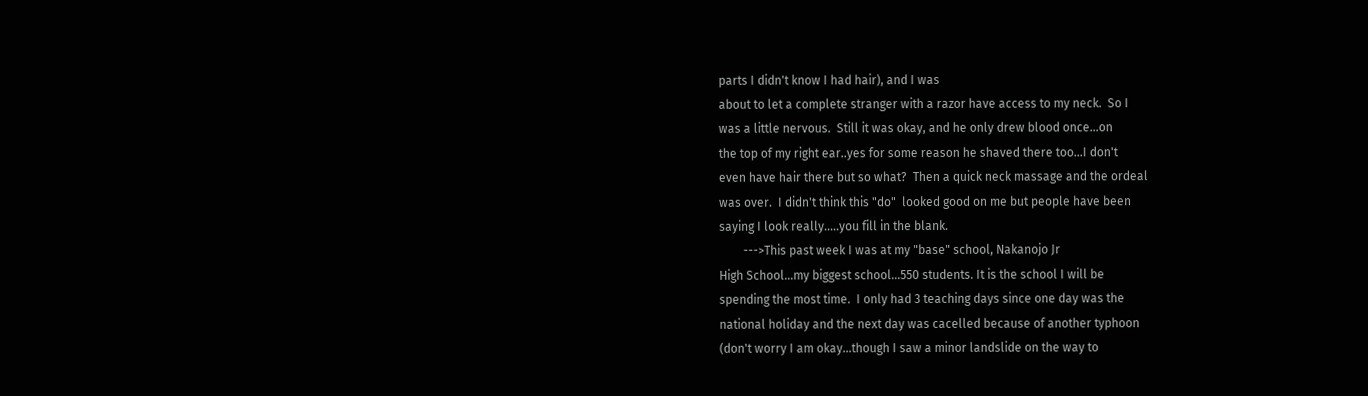parts I didn't know I had hair), and I was
about to let a complete stranger with a razor have access to my neck.  So I
was a little nervous.  Still it was okay, and he only drew blood once...on
the top of my right ear..yes for some reason he shaved there too...I don't
even have hair there but so what?  Then a quick neck massage and the ordeal
was over.  I didn't think this "do"  looked good on me but people have been
saying I look really.....you fill in the blank.
        --->This past week I was at my "base" school, Nakanojo Jr
High School...my biggest school...550 students. It is the school I will be
spending the most time.  I only had 3 teaching days since one day was the
national holiday and the next day was cacelled because of another typhoon
(don't worry I am okay...though I saw a minor landslide on the way to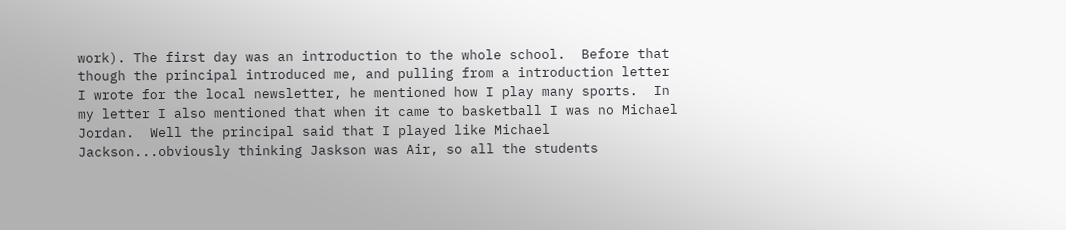work). The first day was an introduction to the whole school.  Before that
though the principal introduced me, and pulling from a introduction letter
I wrote for the local newsletter, he mentioned how I play many sports.  In
my letter I also mentioned that when it came to basketball I was no Michael
Jordan.  Well the principal said that I played like Michael
Jackson...obviously thinking Jaskson was Air, so all the students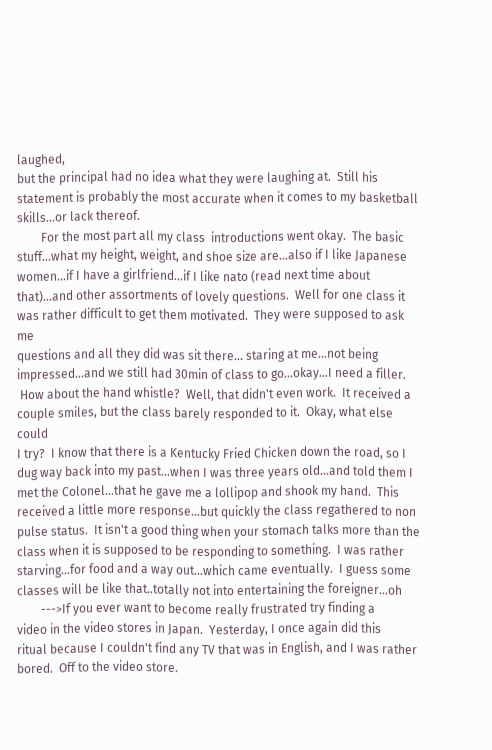laughed,
but the principal had no idea what they were laughing at.  Still his
statement is probably the most accurate when it comes to my basketball
skills...or lack thereof.
        For the most part all my class  introductions went okay.  The basic
stuff...what my height, weight, and shoe size are...also if I like Japanese
women...if I have a girlfriend...if I like nato (read next time about
that)...and other assortments of lovely questions.  Well for one class it
was rather difficult to get them motivated.  They were supposed to ask me
questions and all they did was sit there... staring at me...not being
impressed...and we still had 30min of class to go...okay...I need a filler.
 How about the hand whistle?  Well, that didn't even work.  It received a
couple smiles, but the class barely responded to it.  Okay, what else could
I try?  I know that there is a Kentucky Fried Chicken down the road, so I
dug way back into my past...when I was three years old...and told them I
met the Colonel...that he gave me a lollipop and shook my hand.  This
received a little more response...but quickly the class regathered to non
pulse status.  It isn't a good thing when your stomach talks more than the
class when it is supposed to be responding to something.  I was rather
starving...for food and a way out...which came eventually.  I guess some
classes will be like that..totally not into entertaining the foreigner...oh
        --->If you ever want to become really frustrated try finding a
video in the video stores in Japan.  Yesterday, I once again did this
ritual because I couldn't find any TV that was in English, and I was rather
bored.  Off to the video store.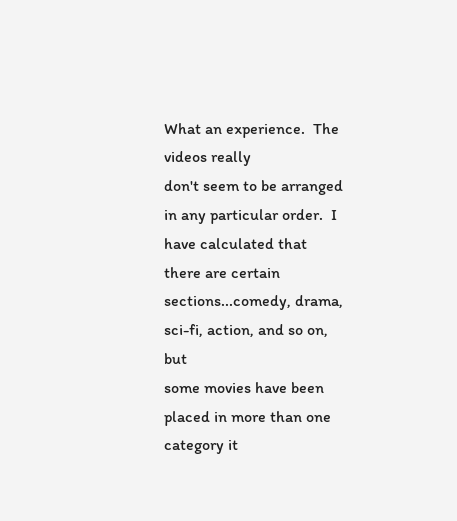What an experience.  The videos really
don't seem to be arranged in any particular order.  I have calculated that
there are certain sections...comedy, drama, sci-fi, action, and so on, but
some movies have been placed in more than one category it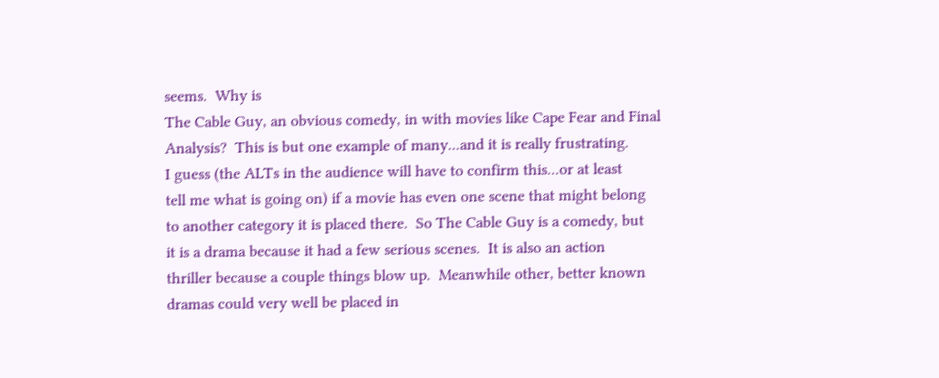seems.  Why is
The Cable Guy, an obvious comedy, in with movies like Cape Fear and Final
Analysis?  This is but one example of many...and it is really frustrating.
I guess (the ALTs in the audience will have to confirm this...or at least
tell me what is going on) if a movie has even one scene that might belong
to another category it is placed there.  So The Cable Guy is a comedy, but
it is a drama because it had a few serious scenes.  It is also an action
thriller because a couple things blow up.  Meanwhile other, better known
dramas could very well be placed in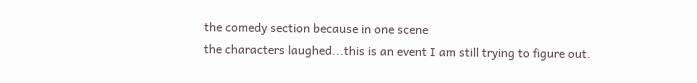the comedy section because in one scene
the characters laughed...this is an event I am still trying to figure out.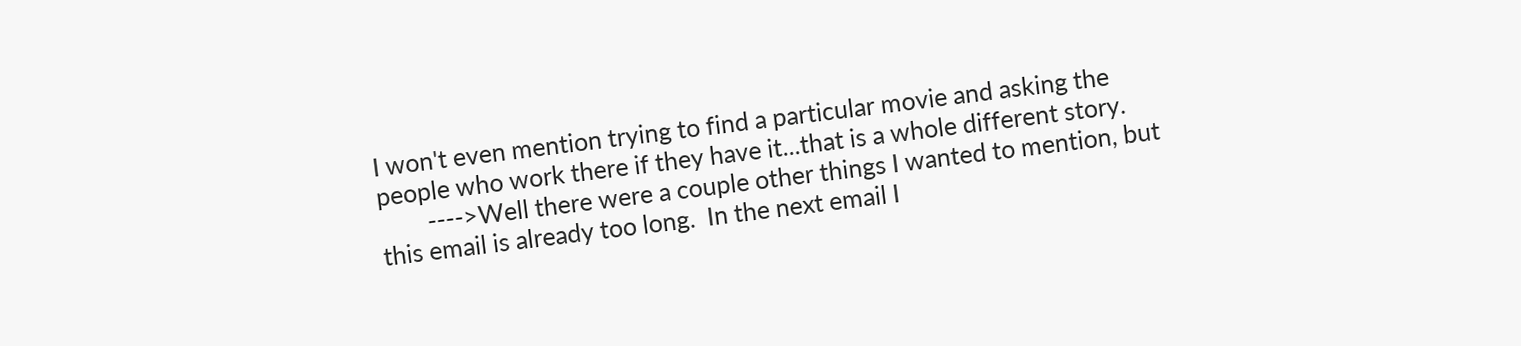I won't even mention trying to find a particular movie and asking the
people who work there if they have it...that is a whole different story.
        ---->Well there were a couple other things I wanted to mention, but
this email is already too long.  In the next email I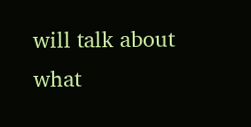will talk about what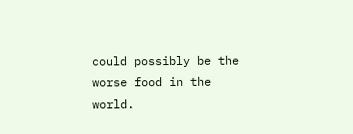could possibly be the worse food in the world.